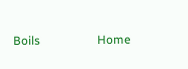Boils                   Home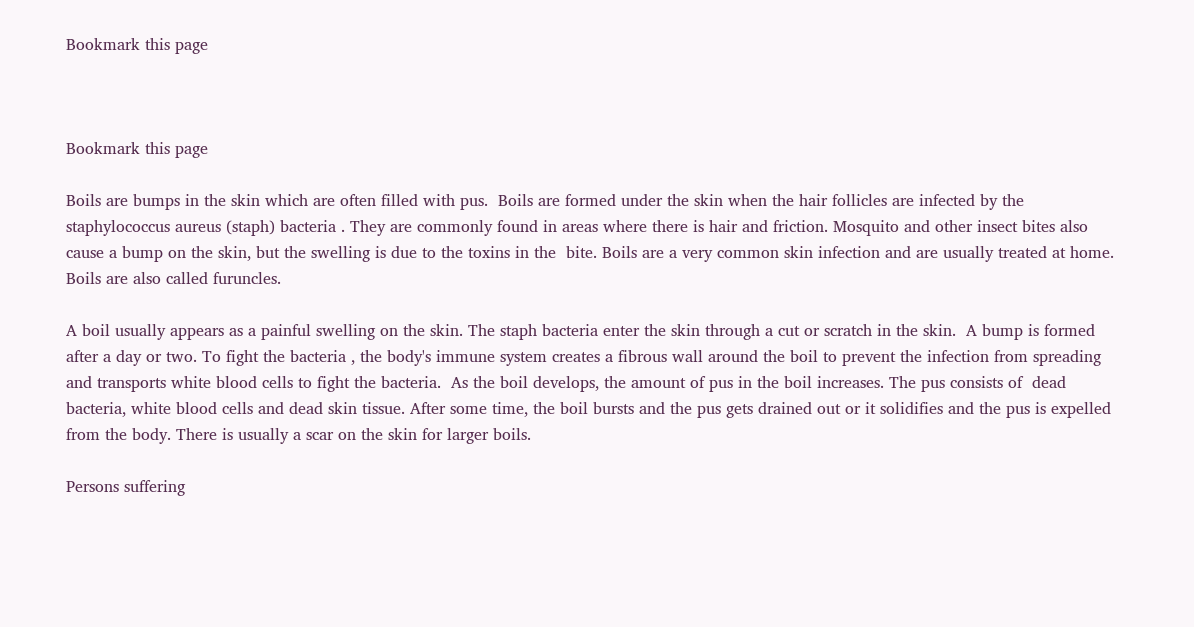Bookmark this page



Bookmark this page

Boils are bumps in the skin which are often filled with pus.  Boils are formed under the skin when the hair follicles are infected by the staphylococcus aureus (staph) bacteria . They are commonly found in areas where there is hair and friction. Mosquito and other insect bites also cause a bump on the skin, but the swelling is due to the toxins in the  bite. Boils are a very common skin infection and are usually treated at home. Boils are also called furuncles.

A boil usually appears as a painful swelling on the skin. The staph bacteria enter the skin through a cut or scratch in the skin.  A bump is formed after a day or two. To fight the bacteria , the body's immune system creates a fibrous wall around the boil to prevent the infection from spreading and transports white blood cells to fight the bacteria.  As the boil develops, the amount of pus in the boil increases. The pus consists of  dead bacteria, white blood cells and dead skin tissue. After some time, the boil bursts and the pus gets drained out or it solidifies and the pus is expelled from the body. There is usually a scar on the skin for larger boils.

Persons suffering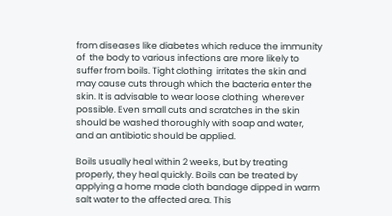from diseases like diabetes which reduce the immunity of  the body to various infections are more likely to suffer from boils. Tight clothing  irritates the skin and may cause cuts through which the bacteria enter the skin. It is advisable to wear loose clothing  wherever possible. Even small cuts and scratches in the skin should be washed thoroughly with soap and water, and an antibiotic should be applied.

Boils usually heal within 2 weeks, but by treating properly, they heal quickly. Boils can be treated by applying a home made cloth bandage dipped in warm salt water to the affected area. This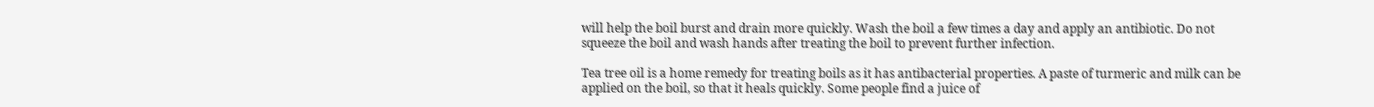will help the boil burst and drain more quickly. Wash the boil a few times a day and apply an antibiotic. Do not squeeze the boil and wash hands after treating the boil to prevent further infection.

Tea tree oil is a home remedy for treating boils as it has antibacterial properties. A paste of turmeric and milk can be applied on the boil, so that it heals quickly. Some people find a juice of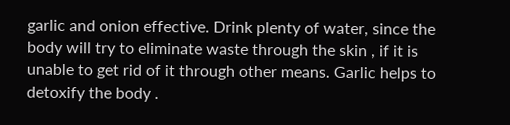garlic and onion effective. Drink plenty of water, since the body will try to eliminate waste through the skin , if it is unable to get rid of it through other means. Garlic helps to detoxify the body .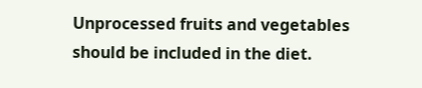Unprocessed fruits and vegetables  should be included in the diet.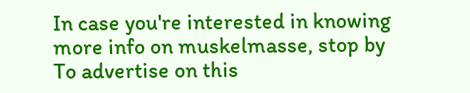In case you're interested in knowing more info on muskelmasse, stop by
To advertise on this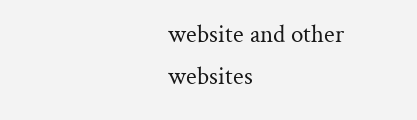website and other websites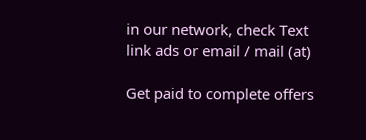in our network, check Text link ads or email / mail (at)

Get paid to complete offers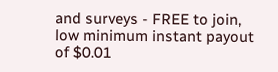and surveys - FREE to join, low minimum instant payout of $0.01